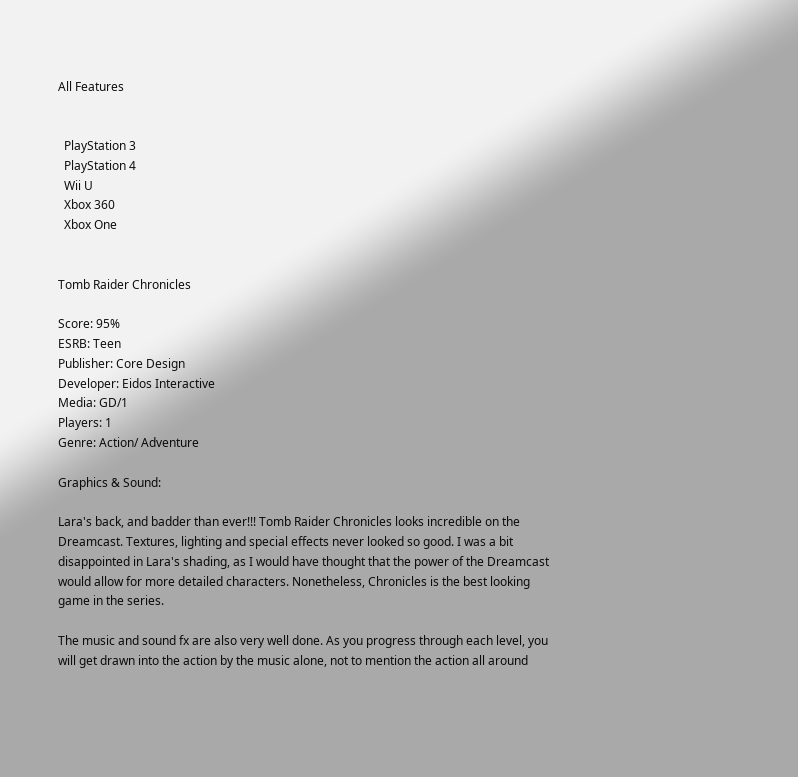All Features


  PlayStation 3
  PlayStation 4
  Wii U
  Xbox 360
  Xbox One


Tomb Raider Chronicles

Score: 95%
ESRB: Teen
Publisher: Core Design
Developer: Eidos Interactive
Media: GD/1
Players: 1
Genre: Action/ Adventure

Graphics & Sound:

Lara's back, and badder than ever!!! Tomb Raider Chronicles looks incredible on the Dreamcast. Textures, lighting and special effects never looked so good. I was a bit disappointed in Lara's shading, as I would have thought that the power of the Dreamcast would allow for more detailed characters. Nonetheless, Chronicles is the best looking game in the series.

The music and sound fx are also very well done. As you progress through each level, you will get drawn into the action by the music alone, not to mention the action all around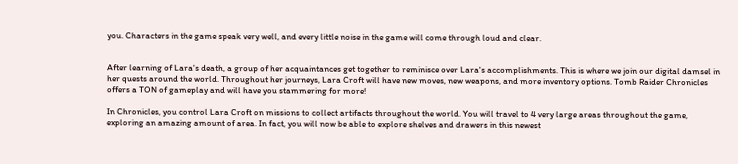you. Characters in the game speak very well, and every little noise in the game will come through loud and clear.


After learning of Lara's death, a group of her acquaintances get together to reminisce over Lara's accomplishments. This is where we join our digital damsel in her quests around the world. Throughout her journeys, Lara Croft will have new moves, new weapons, and more inventory options. Tomb Raider Chronicles offers a TON of gameplay and will have you stammering for more!

In Chronicles, you control Lara Croft on missions to collect artifacts throughout the world. You will travel to 4 very large areas throughout the game, exploring an amazing amount of area. In fact, you will now be able to explore shelves and drawers in this newest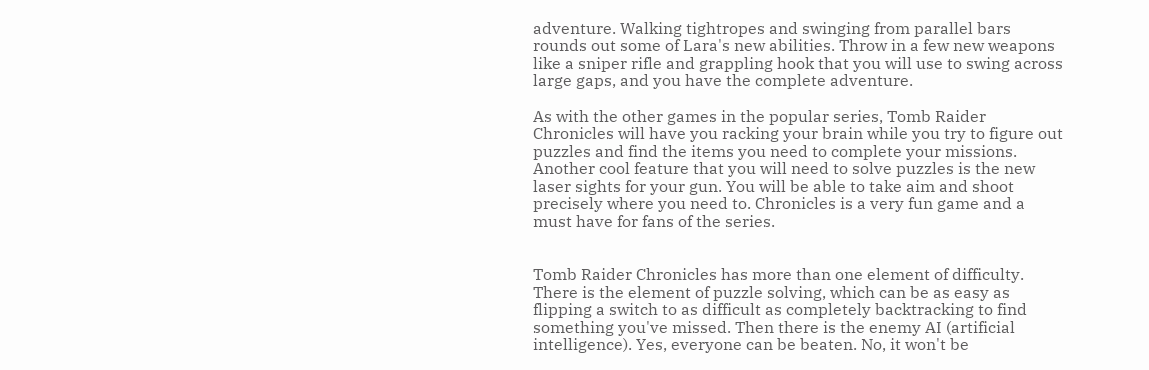adventure. Walking tightropes and swinging from parallel bars rounds out some of Lara's new abilities. Throw in a few new weapons like a sniper rifle and grappling hook that you will use to swing across large gaps, and you have the complete adventure.

As with the other games in the popular series, Tomb Raider Chronicles will have you racking your brain while you try to figure out puzzles and find the items you need to complete your missions. Another cool feature that you will need to solve puzzles is the new laser sights for your gun. You will be able to take aim and shoot precisely where you need to. Chronicles is a very fun game and a must have for fans of the series.


Tomb Raider Chronicles has more than one element of difficulty. There is the element of puzzle solving, which can be as easy as flipping a switch to as difficult as completely backtracking to find something you've missed. Then there is the enemy AI (artificial intelligence). Yes, everyone can be beaten. No, it won't be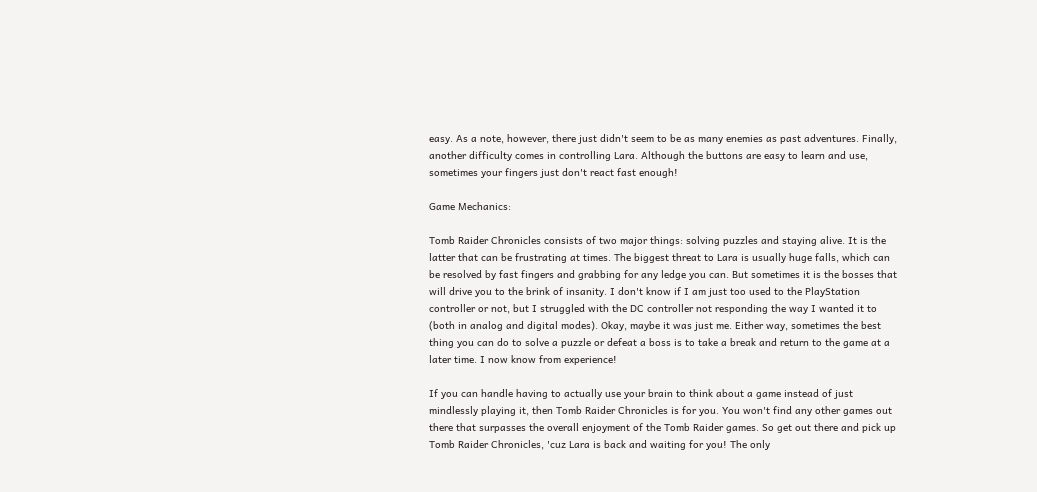easy. As a note, however, there just didn't seem to be as many enemies as past adventures. Finally, another difficulty comes in controlling Lara. Although the buttons are easy to learn and use, sometimes your fingers just don't react fast enough!

Game Mechanics:

Tomb Raider Chronicles consists of two major things: solving puzzles and staying alive. It is the latter that can be frustrating at times. The biggest threat to Lara is usually huge falls, which can be resolved by fast fingers and grabbing for any ledge you can. But sometimes it is the bosses that will drive you to the brink of insanity. I don't know if I am just too used to the PlayStation controller or not, but I struggled with the DC controller not responding the way I wanted it to (both in analog and digital modes). Okay, maybe it was just me. Either way, sometimes the best thing you can do to solve a puzzle or defeat a boss is to take a break and return to the game at a later time. I now know from experience!

If you can handle having to actually use your brain to think about a game instead of just mindlessly playing it, then Tomb Raider Chronicles is for you. You won't find any other games out there that surpasses the overall enjoyment of the Tomb Raider games. So get out there and pick up Tomb Raider Chronicles, 'cuz Lara is back and waiting for you! The only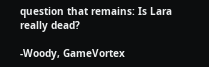question that remains: Is Lara really dead?

-Woody, GameVortex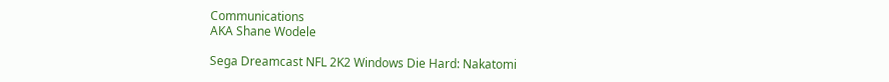Communications
AKA Shane Wodele

Sega Dreamcast NFL 2K2 Windows Die Hard: Nakatomi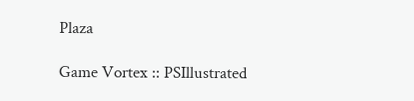Plaza

Game Vortex :: PSIllustrated